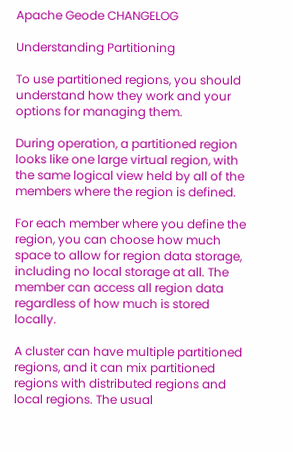Apache Geode CHANGELOG

Understanding Partitioning

To use partitioned regions, you should understand how they work and your options for managing them.

During operation, a partitioned region looks like one large virtual region, with the same logical view held by all of the members where the region is defined.

For each member where you define the region, you can choose how much space to allow for region data storage, including no local storage at all. The member can access all region data regardless of how much is stored locally.

A cluster can have multiple partitioned regions, and it can mix partitioned regions with distributed regions and local regions. The usual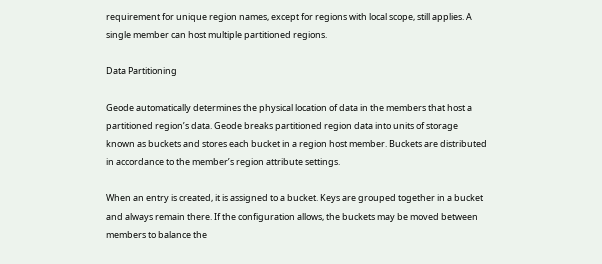requirement for unique region names, except for regions with local scope, still applies. A single member can host multiple partitioned regions.

Data Partitioning

Geode automatically determines the physical location of data in the members that host a partitioned region’s data. Geode breaks partitioned region data into units of storage known as buckets and stores each bucket in a region host member. Buckets are distributed in accordance to the member’s region attribute settings.

When an entry is created, it is assigned to a bucket. Keys are grouped together in a bucket and always remain there. If the configuration allows, the buckets may be moved between members to balance the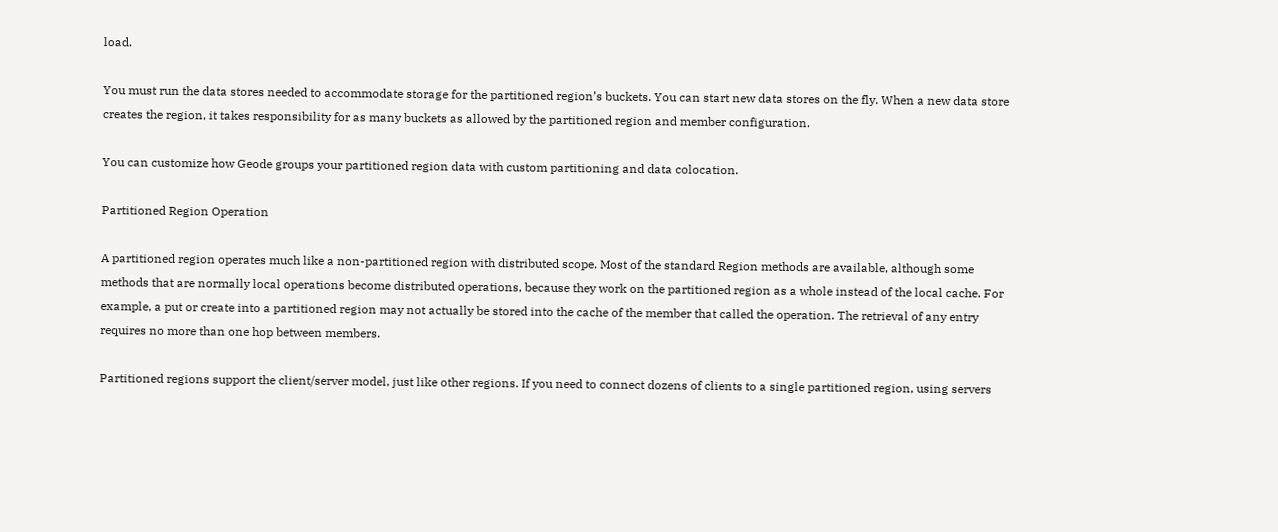load.

You must run the data stores needed to accommodate storage for the partitioned region’s buckets. You can start new data stores on the fly. When a new data store creates the region, it takes responsibility for as many buckets as allowed by the partitioned region and member configuration.

You can customize how Geode groups your partitioned region data with custom partitioning and data colocation.

Partitioned Region Operation

A partitioned region operates much like a non-partitioned region with distributed scope. Most of the standard Region methods are available, although some methods that are normally local operations become distributed operations, because they work on the partitioned region as a whole instead of the local cache. For example, a put or create into a partitioned region may not actually be stored into the cache of the member that called the operation. The retrieval of any entry requires no more than one hop between members.

Partitioned regions support the client/server model, just like other regions. If you need to connect dozens of clients to a single partitioned region, using servers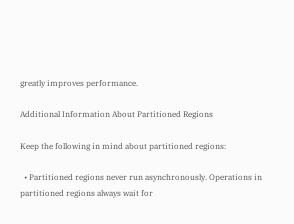greatly improves performance.

Additional Information About Partitioned Regions

Keep the following in mind about partitioned regions:

  • Partitioned regions never run asynchronously. Operations in partitioned regions always wait for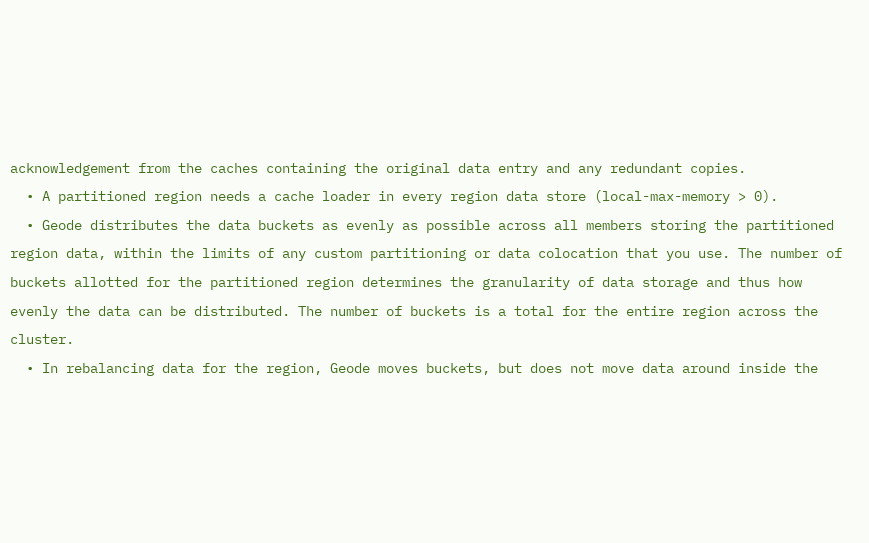acknowledgement from the caches containing the original data entry and any redundant copies.
  • A partitioned region needs a cache loader in every region data store (local-max-memory > 0).
  • Geode distributes the data buckets as evenly as possible across all members storing the partitioned region data, within the limits of any custom partitioning or data colocation that you use. The number of buckets allotted for the partitioned region determines the granularity of data storage and thus how evenly the data can be distributed. The number of buckets is a total for the entire region across the cluster.
  • In rebalancing data for the region, Geode moves buckets, but does not move data around inside the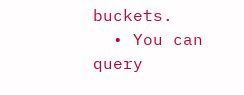buckets.
  • You can query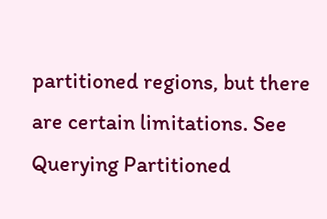partitioned regions, but there are certain limitations. See Querying Partitioned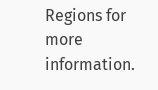Regions for more information.